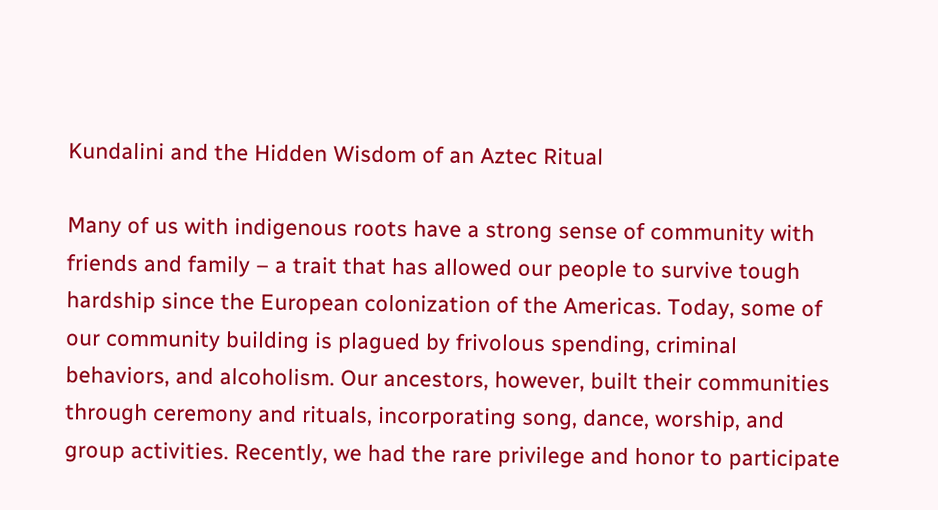Kundalini and the Hidden Wisdom of an Aztec Ritual

Many of us with indigenous roots have a strong sense of community with friends and family – a trait that has allowed our people to survive tough hardship since the European colonization of the Americas. Today, some of our community building is plagued by frivolous spending, criminal behaviors, and alcoholism. Our ancestors, however, built their communities through ceremony and rituals, incorporating song, dance, worship, and group activities. Recently, we had the rare privilege and honor to participate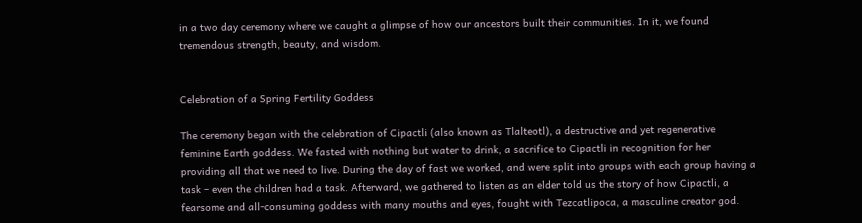in a two day ceremony where we caught a glimpse of how our ancestors built their communities. In it, we found tremendous strength, beauty, and wisdom.


Celebration of a Spring Fertility Goddess

The ceremony began with the celebration of Cipactli (also known as Tlalteotl), a destructive and yet regenerative feminine Earth goddess. We fasted with nothing but water to drink, a sacrifice to Cipactli in recognition for her providing all that we need to live. During the day of fast we worked, and were split into groups with each group having a task – even the children had a task. Afterward, we gathered to listen as an elder told us the story of how Cipactli, a fearsome and all-consuming goddess with many mouths and eyes, fought with Tezcatlipoca, a masculine creator god.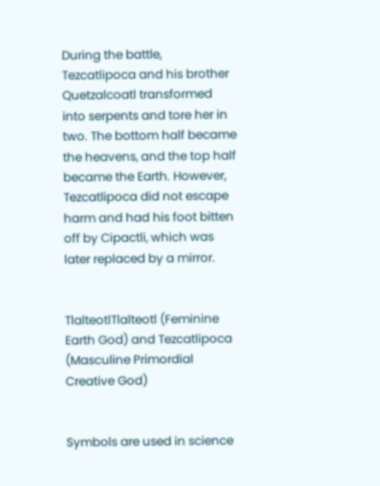During the battle, Tezcatlipoca and his brother Quetzalcoatl transformed into serpents and tore her in two. The bottom half became the heavens, and the top half became the Earth. However, Tezcatlipoca did not escape harm and had his foot bitten off by Cipactli, which was later replaced by a mirror.


TlalteotlTlalteotl (Feminine Earth God) and Tezcatlipoca (Masculine Primordial Creative God)


Symbols are used in science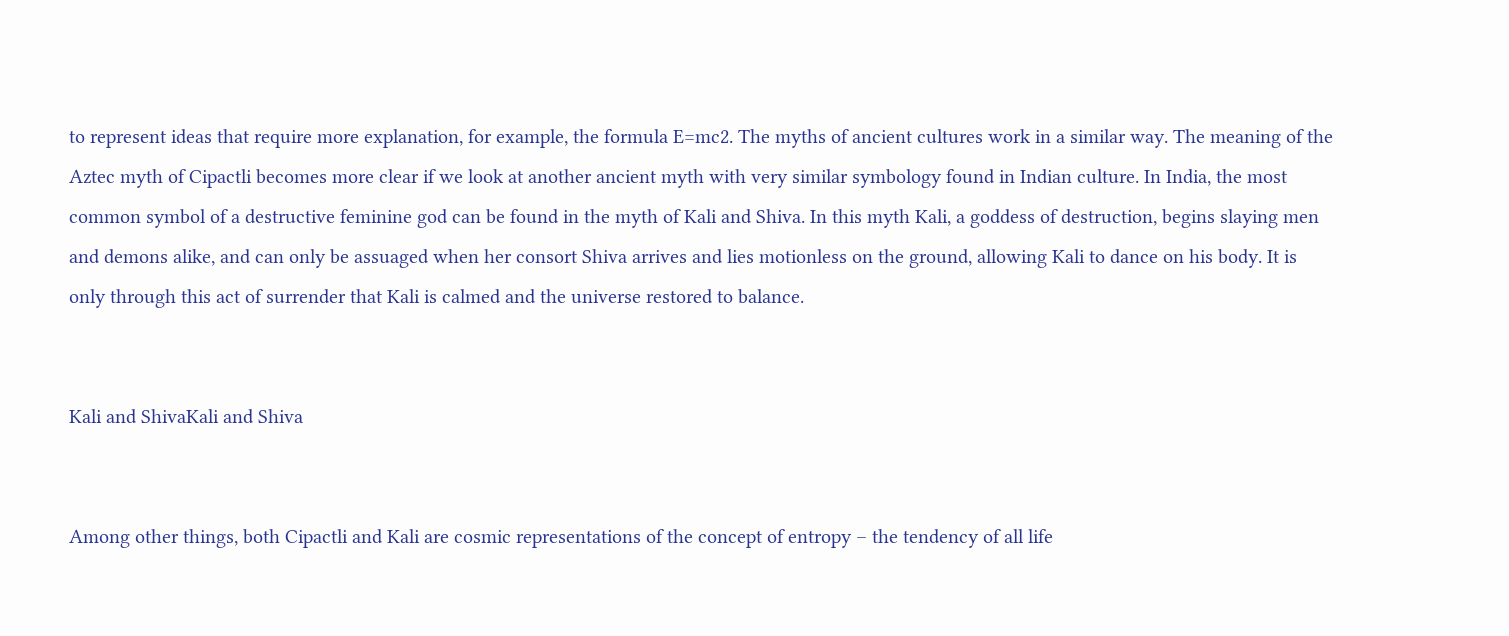to represent ideas that require more explanation, for example, the formula E=mc2. The myths of ancient cultures work in a similar way. The meaning of the Aztec myth of Cipactli becomes more clear if we look at another ancient myth with very similar symbology found in Indian culture. In India, the most common symbol of a destructive feminine god can be found in the myth of Kali and Shiva. In this myth Kali, a goddess of destruction, begins slaying men and demons alike, and can only be assuaged when her consort Shiva arrives and lies motionless on the ground, allowing Kali to dance on his body. It is only through this act of surrender that Kali is calmed and the universe restored to balance.


Kali and ShivaKali and Shiva


Among other things, both Cipactli and Kali are cosmic representations of the concept of entropy – the tendency of all life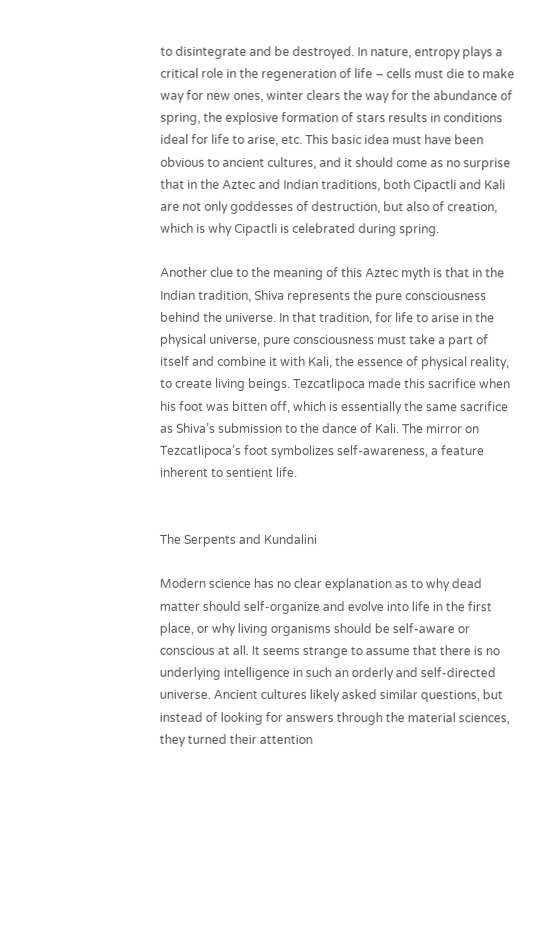to disintegrate and be destroyed. In nature, entropy plays a critical role in the regeneration of life – cells must die to make way for new ones, winter clears the way for the abundance of spring, the explosive formation of stars results in conditions ideal for life to arise, etc. This basic idea must have been obvious to ancient cultures, and it should come as no surprise that in the Aztec and Indian traditions, both Cipactli and Kali are not only goddesses of destruction, but also of creation, which is why Cipactli is celebrated during spring.

Another clue to the meaning of this Aztec myth is that in the Indian tradition, Shiva represents the pure consciousness behind the universe. In that tradition, for life to arise in the physical universe, pure consciousness must take a part of itself and combine it with Kali, the essence of physical reality, to create living beings. Tezcatlipoca made this sacrifice when his foot was bitten off, which is essentially the same sacrifice as Shiva’s submission to the dance of Kali. The mirror on Tezcatlipoca’s foot symbolizes self-awareness, a feature inherent to sentient life.


The Serpents and Kundalini

Modern science has no clear explanation as to why dead matter should self-organize and evolve into life in the first place, or why living organisms should be self-aware or conscious at all. It seems strange to assume that there is no underlying intelligence in such an orderly and self-directed universe. Ancient cultures likely asked similar questions, but instead of looking for answers through the material sciences, they turned their attention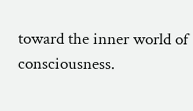toward the inner world of consciousness.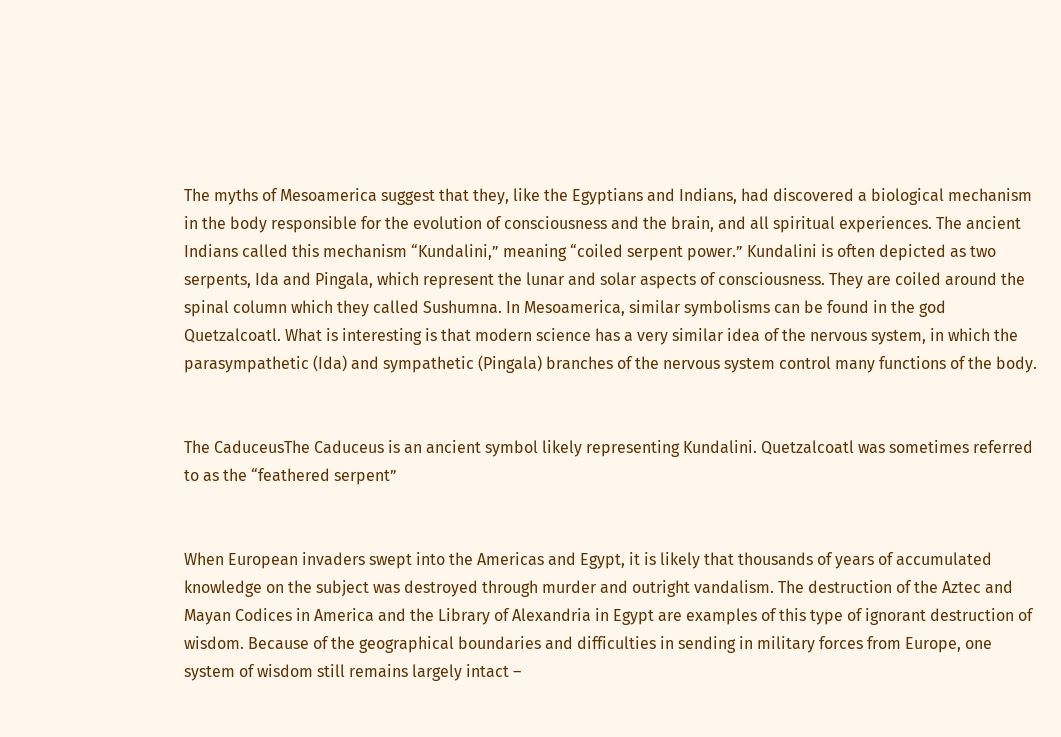The myths of Mesoamerica suggest that they, like the Egyptians and Indians, had discovered a biological mechanism in the body responsible for the evolution of consciousness and the brain, and all spiritual experiences. The ancient Indians called this mechanism “Kundalini,” meaning “coiled serpent power.” Kundalini is often depicted as two serpents, Ida and Pingala, which represent the lunar and solar aspects of consciousness. They are coiled around the spinal column which they called Sushumna. In Mesoamerica, similar symbolisms can be found in the god Quetzalcoatl. What is interesting is that modern science has a very similar idea of the nervous system, in which the parasympathetic (Ida) and sympathetic (Pingala) branches of the nervous system control many functions of the body.


The CaduceusThe Caduceus is an ancient symbol likely representing Kundalini. Quetzalcoatl was sometimes referred to as the “feathered serpent”


When European invaders swept into the Americas and Egypt, it is likely that thousands of years of accumulated knowledge on the subject was destroyed through murder and outright vandalism. The destruction of the Aztec and Mayan Codices in America and the Library of Alexandria in Egypt are examples of this type of ignorant destruction of wisdom. Because of the geographical boundaries and difficulties in sending in military forces from Europe, one system of wisdom still remains largely intact –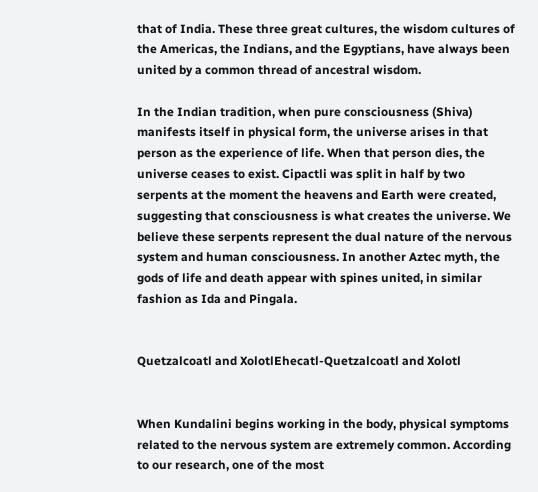that of India. These three great cultures, the wisdom cultures of the Americas, the Indians, and the Egyptians, have always been united by a common thread of ancestral wisdom.

In the Indian tradition, when pure consciousness (Shiva) manifests itself in physical form, the universe arises in that person as the experience of life. When that person dies, the universe ceases to exist. Cipactli was split in half by two serpents at the moment the heavens and Earth were created, suggesting that consciousness is what creates the universe. We believe these serpents represent the dual nature of the nervous system and human consciousness. In another Aztec myth, the gods of life and death appear with spines united, in similar fashion as Ida and Pingala.


Quetzalcoatl and XolotlEhecatl-Quetzalcoatl and Xolotl


When Kundalini begins working in the body, physical symptoms related to the nervous system are extremely common. According to our research, one of the most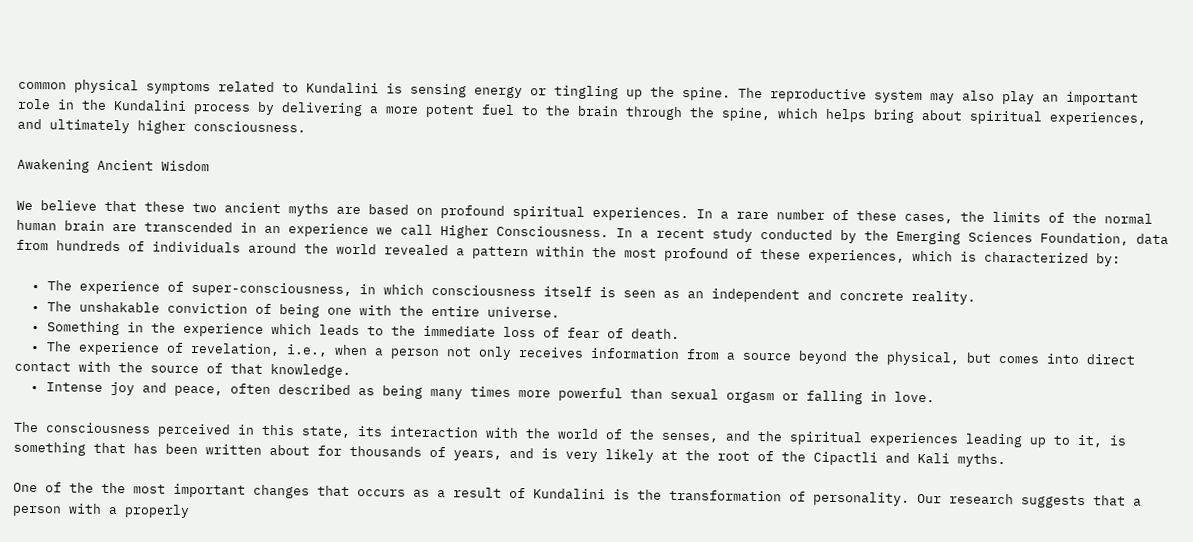common physical symptoms related to Kundalini is sensing energy or tingling up the spine. The reproductive system may also play an important role in the Kundalini process by delivering a more potent fuel to the brain through the spine, which helps bring about spiritual experiences, and ultimately higher consciousness.

Awakening Ancient Wisdom

We believe that these two ancient myths are based on profound spiritual experiences. In a rare number of these cases, the limits of the normal human brain are transcended in an experience we call Higher Consciousness. In a recent study conducted by the Emerging Sciences Foundation, data from hundreds of individuals around the world revealed a pattern within the most profound of these experiences, which is characterized by:

  • The experience of super-consciousness, in which consciousness itself is seen as an independent and concrete reality.
  • The unshakable conviction of being one with the entire universe.
  • Something in the experience which leads to the immediate loss of fear of death.
  • The experience of revelation, i.e., when a person not only receives information from a source beyond the physical, but comes into direct contact with the source of that knowledge.
  • Intense joy and peace, often described as being many times more powerful than sexual orgasm or falling in love.

The consciousness perceived in this state, its interaction with the world of the senses, and the spiritual experiences leading up to it, is something that has been written about for thousands of years, and is very likely at the root of the Cipactli and Kali myths.

One of the the most important changes that occurs as a result of Kundalini is the transformation of personality. Our research suggests that a person with a properly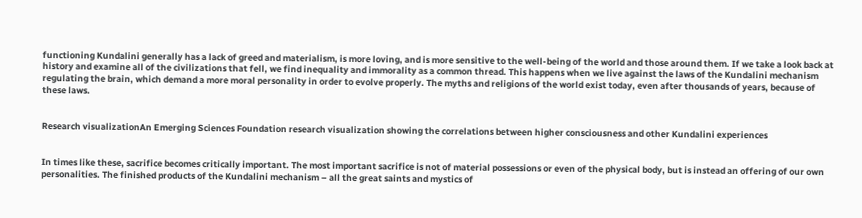functioning Kundalini generally has a lack of greed and materialism, is more loving, and is more sensitive to the well-being of the world and those around them. If we take a look back at history and examine all of the civilizations that fell, we find inequality and immorality as a common thread. This happens when we live against the laws of the Kundalini mechanism regulating the brain, which demand a more moral personality in order to evolve properly. The myths and religions of the world exist today, even after thousands of years, because of these laws.


Research visualizationAn Emerging Sciences Foundation research visualization showing the correlations between higher consciousness and other Kundalini experiences


In times like these, sacrifice becomes critically important. The most important sacrifice is not of material possessions or even of the physical body, but is instead an offering of our own personalities. The finished products of the Kundalini mechanism – all the great saints and mystics of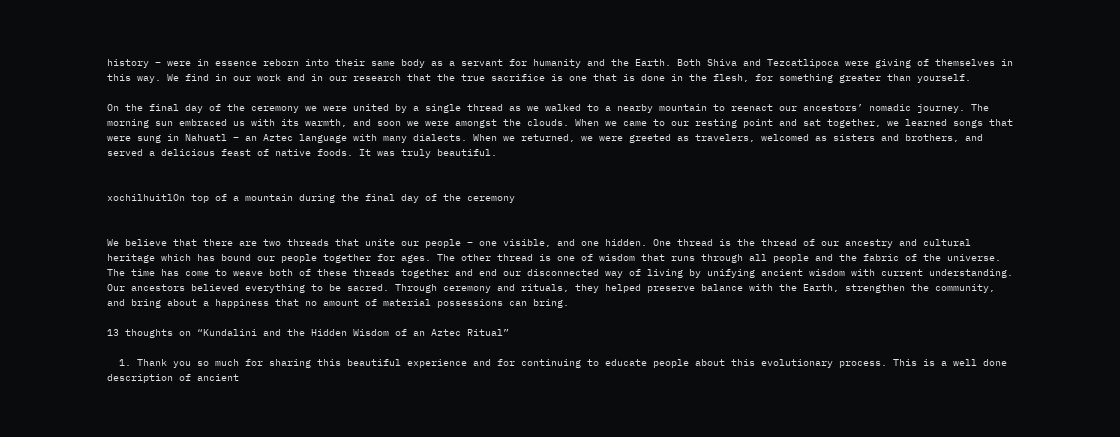history – were in essence reborn into their same body as a servant for humanity and the Earth. Both Shiva and Tezcatlipoca were giving of themselves in this way. We find in our work and in our research that the true sacrifice is one that is done in the flesh, for something greater than yourself.

On the final day of the ceremony we were united by a single thread as we walked to a nearby mountain to reenact our ancestors’ nomadic journey. The morning sun embraced us with its warmth, and soon we were amongst the clouds. When we came to our resting point and sat together, we learned songs that were sung in Nahuatl – an Aztec language with many dialects. When we returned, we were greeted as travelers, welcomed as sisters and brothers, and served a delicious feast of native foods. It was truly beautiful.


xochilhuitlOn top of a mountain during the final day of the ceremony


We believe that there are two threads that unite our people – one visible, and one hidden. One thread is the thread of our ancestry and cultural heritage which has bound our people together for ages. The other thread is one of wisdom that runs through all people and the fabric of the universe. The time has come to weave both of these threads together and end our disconnected way of living by unifying ancient wisdom with current understanding. Our ancestors believed everything to be sacred. Through ceremony and rituals, they helped preserve balance with the Earth, strengthen the community, and bring about a happiness that no amount of material possessions can bring.

13 thoughts on “Kundalini and the Hidden Wisdom of an Aztec Ritual”

  1. Thank you so much for sharing this beautiful experience and for continuing to educate people about this evolutionary process. This is a well done description of ancient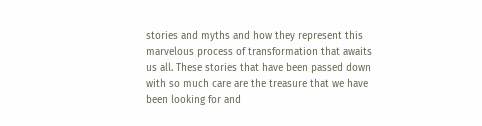stories and myths and how they represent this marvelous process of transformation that awaits us all. These stories that have been passed down with so much care are the treasure that we have been looking for and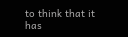to think that it has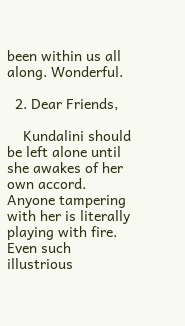been within us all along. Wonderful.

  2. Dear Friends,

    Kundalini should be left alone until she awakes of her own accord. Anyone tampering with her is literally playing with fire. Even such illustrious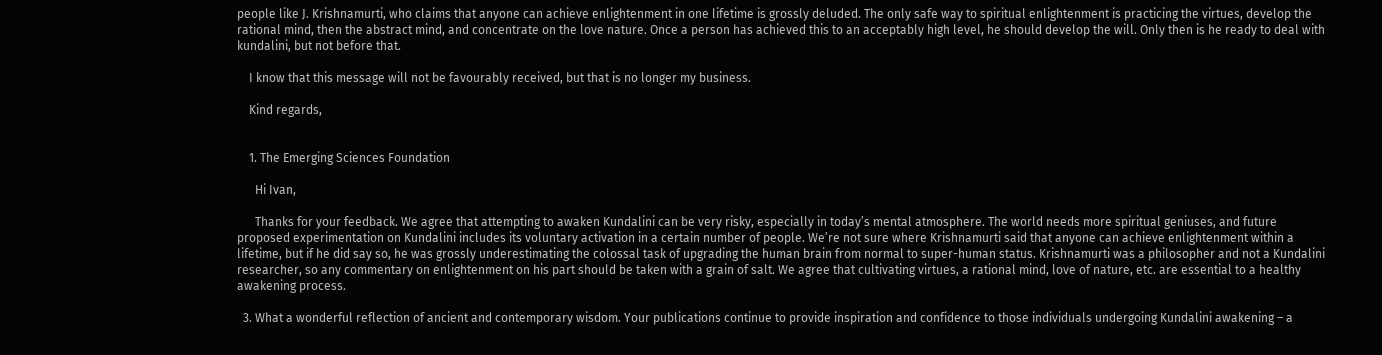people like J. Krishnamurti, who claims that anyone can achieve enlightenment in one lifetime is grossly deluded. The only safe way to spiritual enlightenment is practicing the virtues, develop the rational mind, then the abstract mind, and concentrate on the love nature. Once a person has achieved this to an acceptably high level, he should develop the will. Only then is he ready to deal with kundalini, but not before that.

    I know that this message will not be favourably received, but that is no longer my business.

    Kind regards,


    1. The Emerging Sciences Foundation

      Hi Ivan,

      Thanks for your feedback. We agree that attempting to awaken Kundalini can be very risky, especially in today’s mental atmosphere. The world needs more spiritual geniuses, and future proposed experimentation on Kundalini includes its voluntary activation in a certain number of people. We’re not sure where Krishnamurti said that anyone can achieve enlightenment within a lifetime, but if he did say so, he was grossly underestimating the colossal task of upgrading the human brain from normal to super-human status. Krishnamurti was a philosopher and not a Kundalini researcher, so any commentary on enlightenment on his part should be taken with a grain of salt. We agree that cultivating virtues, a rational mind, love of nature, etc. are essential to a healthy awakening process.

  3. What a wonderful reflection of ancient and contemporary wisdom. Your publications continue to provide inspiration and confidence to those individuals undergoing Kundalini awakening – a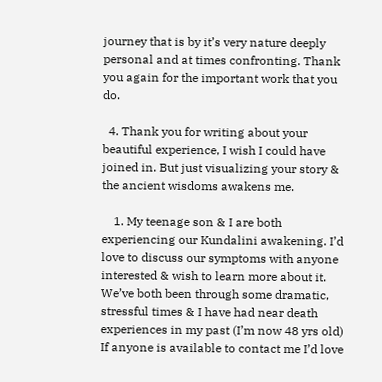journey that is by it’s very nature deeply personal and at times confronting. Thank you again for the important work that you do.

  4. Thank you for writing about your beautiful experience, I wish I could have joined in. But just visualizing your story & the ancient wisdoms awakens me.

    1. My teenage son & I are both experiencing our Kundalini awakening. I’d love to discuss our symptoms with anyone interested & wish to learn more about it. We’ve both been through some dramatic, stressful times & I have had near death experiences in my past (I’m now 48 yrs old) If anyone is available to contact me I’d love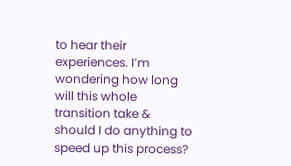to hear their experiences. I’m wondering how long will this whole transition take & should I do anything to speed up this process?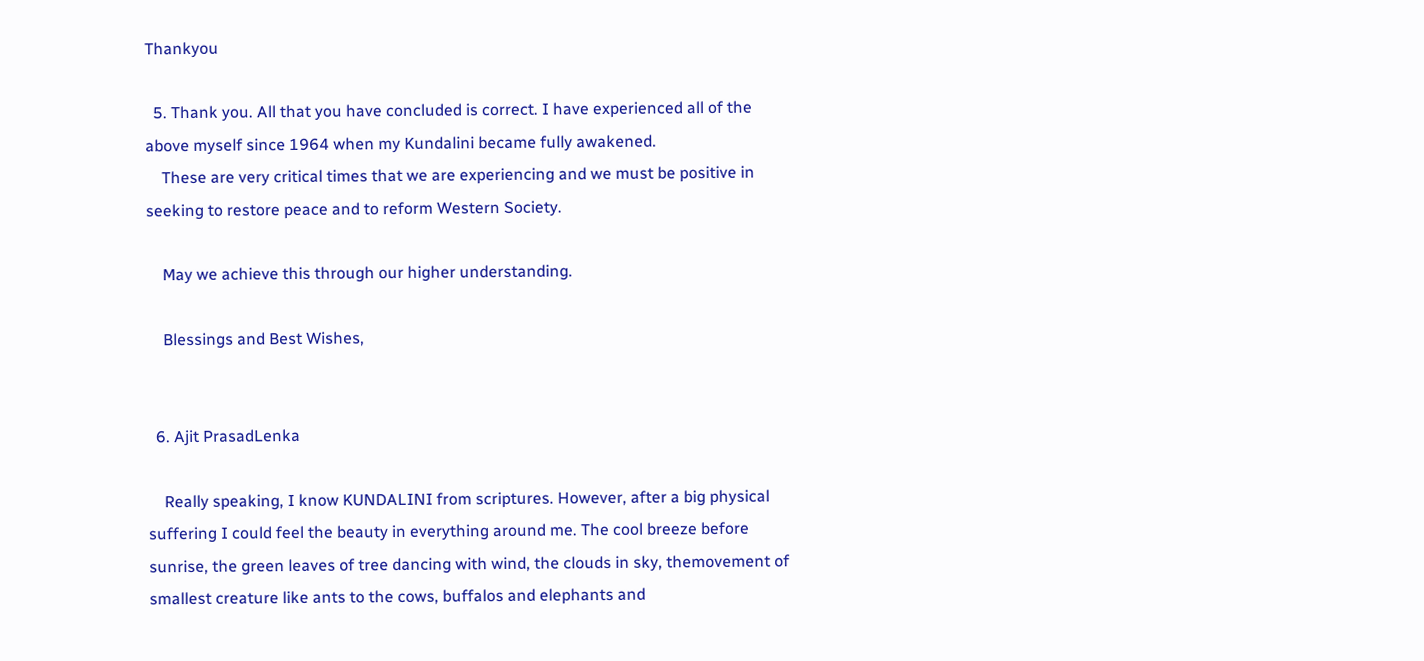Thankyou

  5. Thank you. All that you have concluded is correct. I have experienced all of the above myself since 1964 when my Kundalini became fully awakened.
    These are very critical times that we are experiencing and we must be positive in seeking to restore peace and to reform Western Society.

    May we achieve this through our higher understanding.

    Blessings and Best Wishes,


  6. Ajit PrasadLenka

    Really speaking, I know KUNDALINI from scriptures. However, after a big physical suffering I could feel the beauty in everything around me. The cool breeze before sunrise, the green leaves of tree dancing with wind, the clouds in sky, themovement of smallest creature like ants to the cows, buffalos and elephants and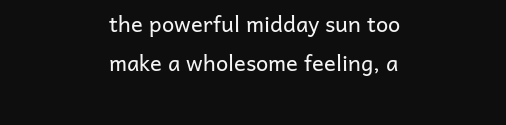the powerful midday sun too make a wholesome feeling, a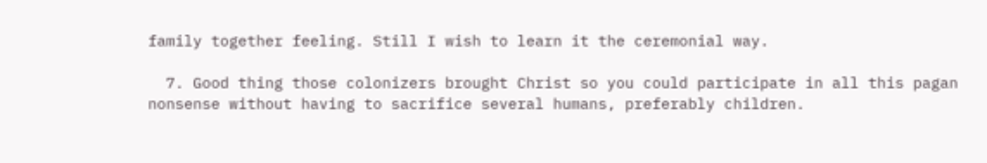family together feeling. Still I wish to learn it the ceremonial way.

  7. Good thing those colonizers brought Christ so you could participate in all this pagan nonsense without having to sacrifice several humans, preferably children.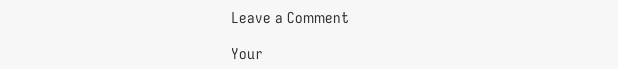Leave a Comment

Your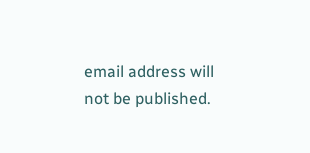email address will not be published.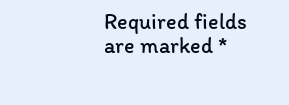Required fields are marked *